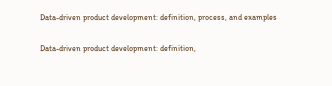Data-driven product development: definition, process, and examples

Data-driven product development: definition,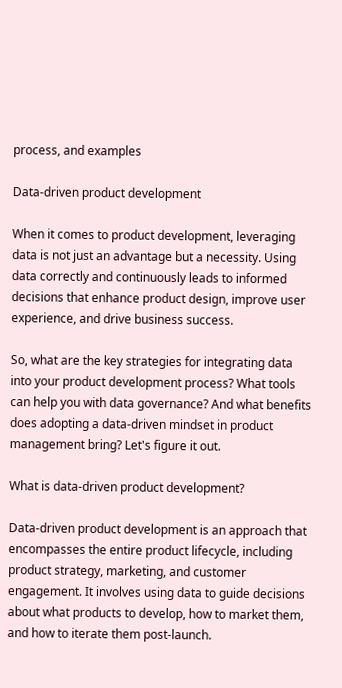process, and examples

Data-driven product development

When it comes to product development, leveraging data is not just an advantage but a necessity. Using data correctly and continuously leads to informed decisions that enhance product design, improve user experience, and drive business success.

So, what are the key strategies for integrating data into your product development process? What tools can help you with data governance? And what benefits does adopting a data-driven mindset in product management bring? Let's figure it out.

What is data-driven product development?

Data-driven product development is an approach that encompasses the entire product lifecycle, including product strategy, marketing, and customer engagement. It involves using data to guide decisions about what products to develop, how to market them, and how to iterate them post-launch.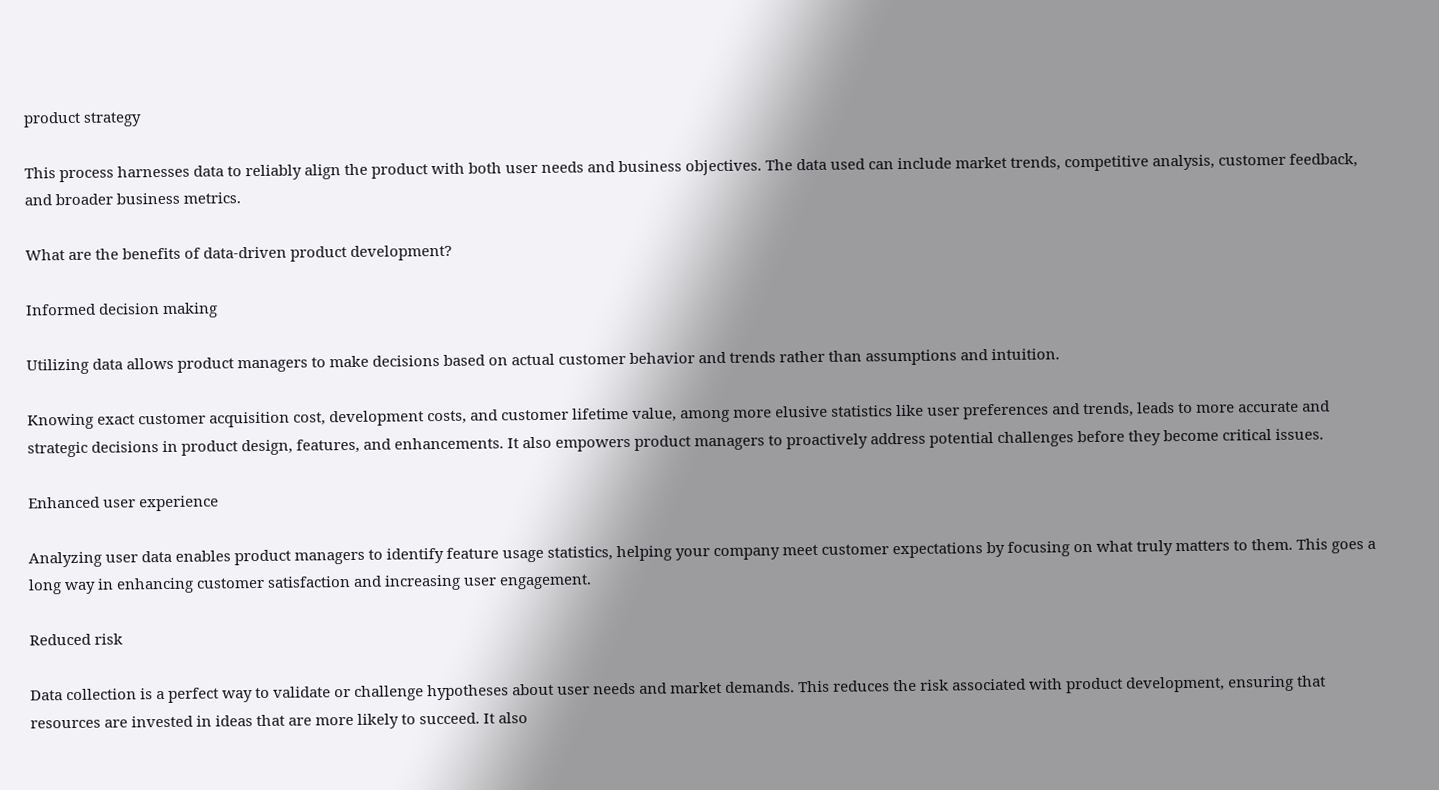product strategy

This process harnesses data to reliably align the product with both user needs and business objectives. The data used can include market trends, competitive analysis, customer feedback, and broader business metrics.

What are the benefits of data-driven product development?

Informed decision making

Utilizing data allows product managers to make decisions based on actual customer behavior and trends rather than assumptions and intuition.

Knowing exact customer acquisition cost, development costs, and customer lifetime value, among more elusive statistics like user preferences and trends, leads to more accurate and strategic decisions in product design, features, and enhancements. It also empowers product managers to proactively address potential challenges before they become critical issues.

Enhanced user experience

Analyzing user data enables product managers to identify feature usage statistics, helping your company meet customer expectations by focusing on what truly matters to them. This goes a long way in enhancing customer satisfaction and increasing user engagement.

Reduced risk

Data collection is a perfect way to validate or challenge hypotheses about user needs and market demands. This reduces the risk associated with product development, ensuring that resources are invested in ideas that are more likely to succeed. It also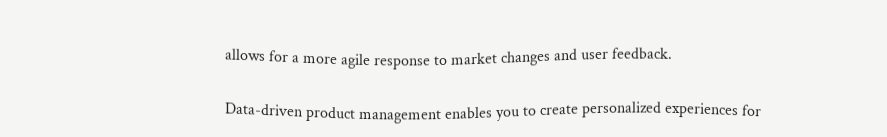allows for a more agile response to market changes and user feedback.


Data-driven product management enables you to create personalized experiences for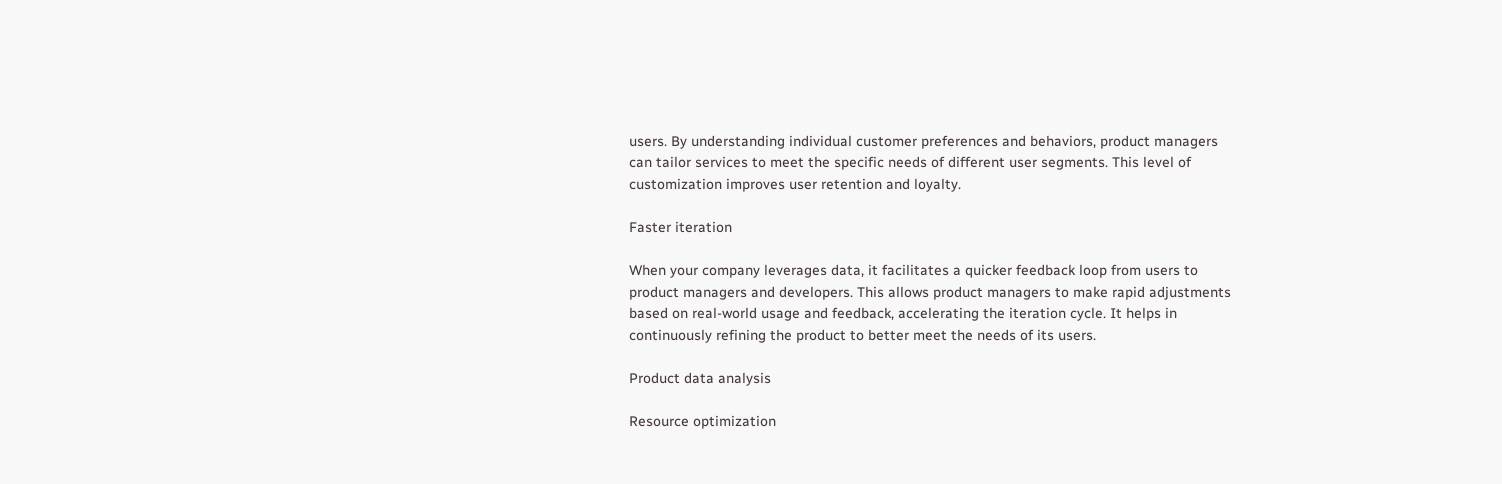users. By understanding individual customer preferences and behaviors, product managers can tailor services to meet the specific needs of different user segments. This level of customization improves user retention and loyalty.

Faster iteration

When your company leverages data, it facilitates a quicker feedback loop from users to product managers and developers. This allows product managers to make rapid adjustments based on real-world usage and feedback, accelerating the iteration cycle. It helps in continuously refining the product to better meet the needs of its users.

Product data analysis

Resource optimization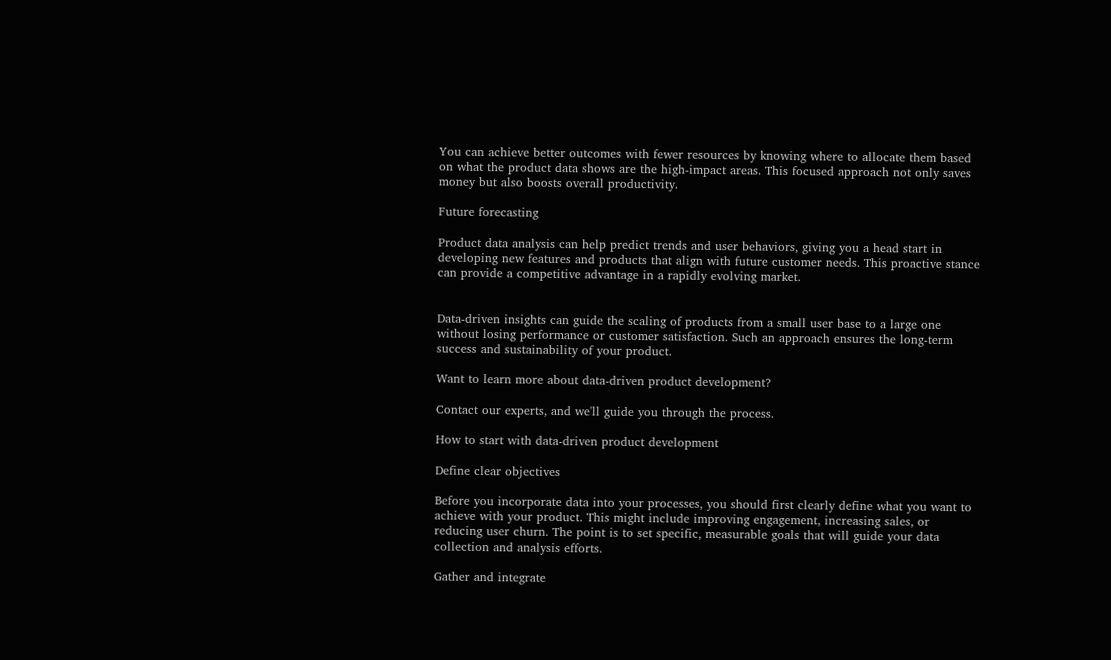You can achieve better outcomes with fewer resources by knowing where to allocate them based on what the product data shows are the high-impact areas. This focused approach not only saves money but also boosts overall productivity.

Future forecasting

Product data analysis can help predict trends and user behaviors, giving you a head start in developing new features and products that align with future customer needs. This proactive stance can provide a competitive advantage in a rapidly evolving market.


Data-driven insights can guide the scaling of products from a small user base to a large one without losing performance or customer satisfaction. Such an approach ensures the long-term success and sustainability of your product.

Want to learn more about data-driven product development?

Contact our experts, and we'll guide you through the process.

How to start with data-driven product development

Define clear objectives

Before you incorporate data into your processes, you should first clearly define what you want to achieve with your product. This might include improving engagement, increasing sales, or reducing user churn. The point is to set specific, measurable goals that will guide your data collection and analysis efforts.

Gather and integrate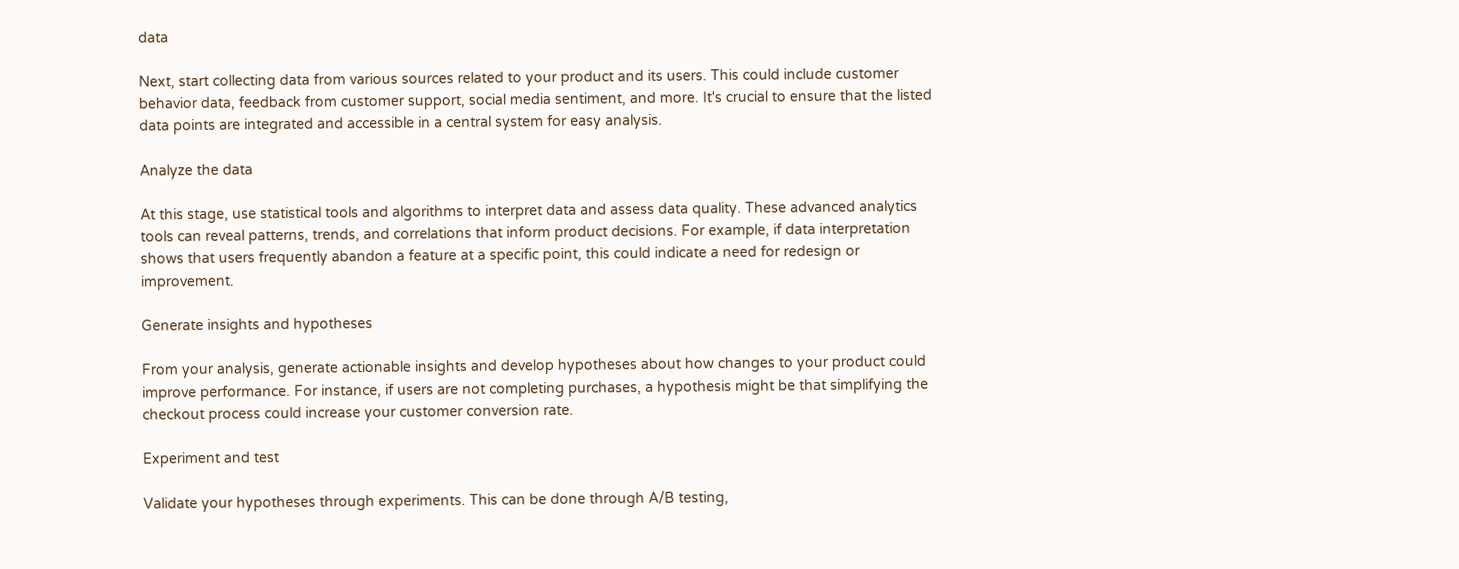data

Next, start collecting data from various sources related to your product and its users. This could include customer behavior data, feedback from customer support, social media sentiment, and more. It's crucial to ensure that the listed data points are integrated and accessible in a central system for easy analysis.

Analyze the data

At this stage, use statistical tools and algorithms to interpret data and assess data quality. These advanced analytics tools can reveal patterns, trends, and correlations that inform product decisions. For example, if data interpretation shows that users frequently abandon a feature at a specific point, this could indicate a need for redesign or improvement.

Generate insights and hypotheses

From your analysis, generate actionable insights and develop hypotheses about how changes to your product could improve performance. For instance, if users are not completing purchases, a hypothesis might be that simplifying the checkout process could increase your customer conversion rate.

Experiment and test

Validate your hypotheses through experiments. This can be done through A/B testing,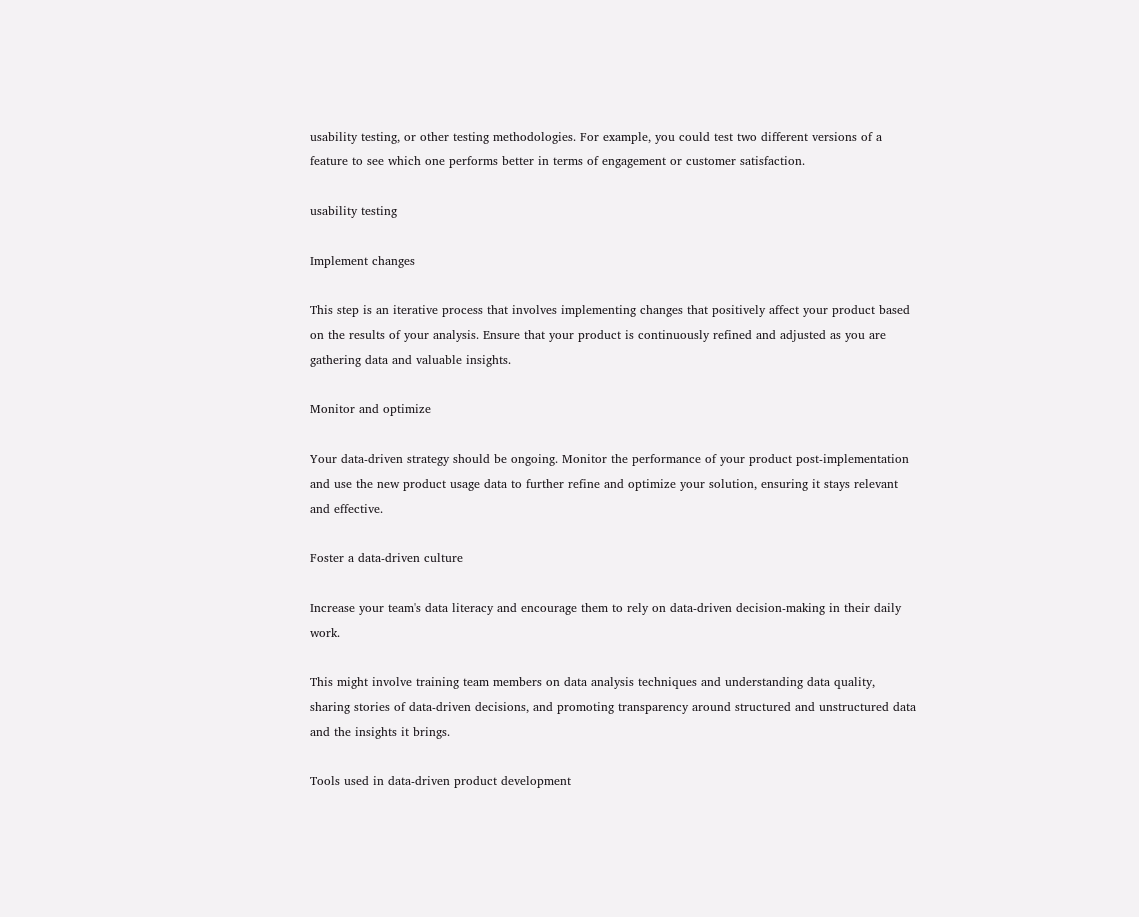usability testing, or other testing methodologies. For example, you could test two different versions of a feature to see which one performs better in terms of engagement or customer satisfaction.

usability testing

Implement changes

This step is an iterative process that involves implementing changes that positively affect your product based on the results of your analysis. Ensure that your product is continuously refined and adjusted as you are gathering data and valuable insights.

Monitor and optimize

Your data-driven strategy should be ongoing. Monitor the performance of your product post-implementation and use the new product usage data to further refine and optimize your solution, ensuring it stays relevant and effective.

Foster a data-driven culture

Increase your team's data literacy and encourage them to rely on data-driven decision-making in their daily work.

This might involve training team members on data analysis techniques and understanding data quality, sharing stories of data-driven decisions, and promoting transparency around structured and unstructured data and the insights it brings.

Tools used in data-driven product development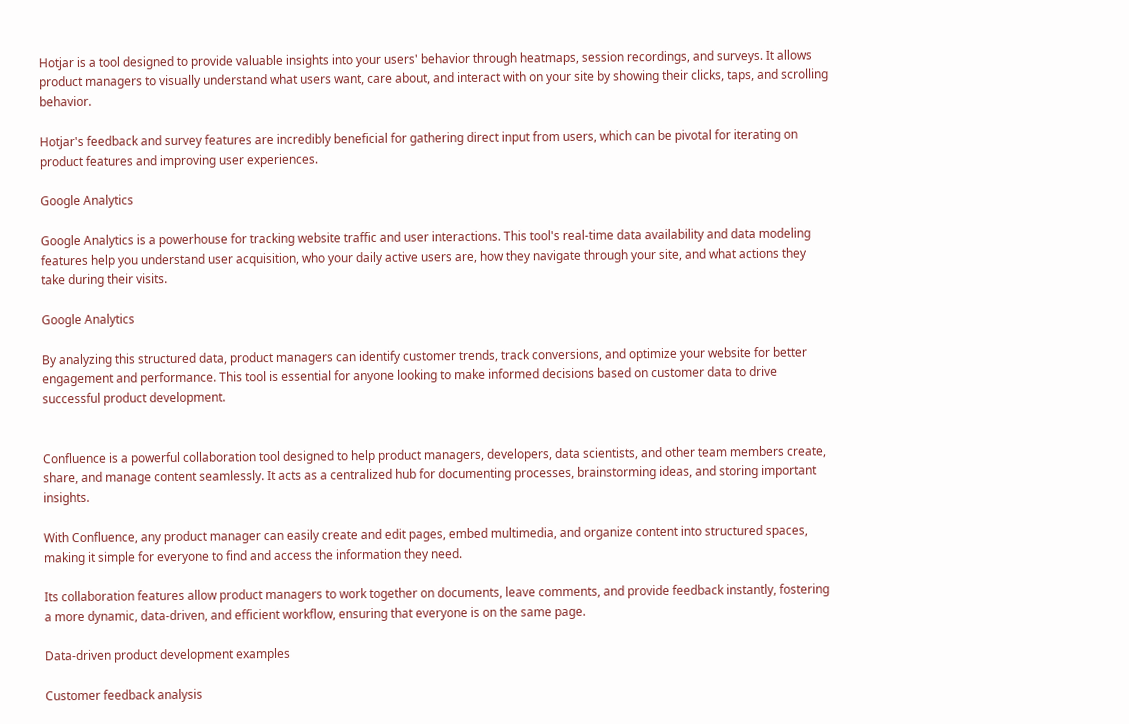Hotjar is a tool designed to provide valuable insights into your users' behavior through heatmaps, session recordings, and surveys. It allows product managers to visually understand what users want, care about, and interact with on your site by showing their clicks, taps, and scrolling behavior.

Hotjar's feedback and survey features are incredibly beneficial for gathering direct input from users, which can be pivotal for iterating on product features and improving user experiences.

Google Analytics

Google Analytics is a powerhouse for tracking website traffic and user interactions. This tool's real-time data availability and data modeling features help you understand user acquisition, who your daily active users are, how they navigate through your site, and what actions they take during their visits.

Google Analytics

By analyzing this structured data, product managers can identify customer trends, track conversions, and optimize your website for better engagement and performance. This tool is essential for anyone looking to make informed decisions based on customer data to drive successful product development.


Confluence is a powerful collaboration tool designed to help product managers, developers, data scientists, and other team members create, share, and manage content seamlessly. It acts as a centralized hub for documenting processes, brainstorming ideas, and storing important insights.

With Confluence, any product manager can easily create and edit pages, embed multimedia, and organize content into structured spaces, making it simple for everyone to find and access the information they need.

Its collaboration features allow product managers to work together on documents, leave comments, and provide feedback instantly, fostering a more dynamic, data-driven, and efficient workflow, ensuring that everyone is on the same page.

Data-driven product development examples

Customer feedback analysis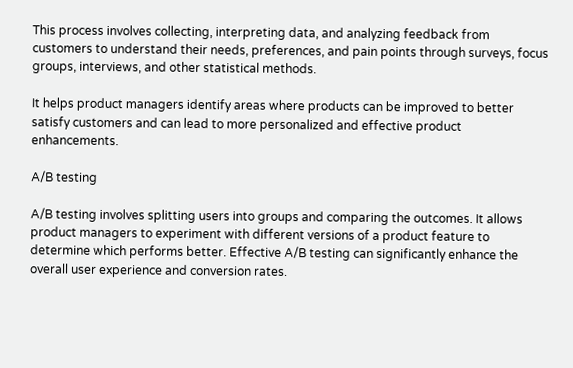This process involves collecting, interpreting data, and analyzing feedback from customers to understand their needs, preferences, and pain points through surveys, focus groups, interviews, and other statistical methods.

It helps product managers identify areas where products can be improved to better satisfy customers and can lead to more personalized and effective product enhancements.

A/B testing

A/B testing involves splitting users into groups and comparing the outcomes. It allows product managers to experiment with different versions of a product feature to determine which performs better. Effective A/B testing can significantly enhance the overall user experience and conversion rates.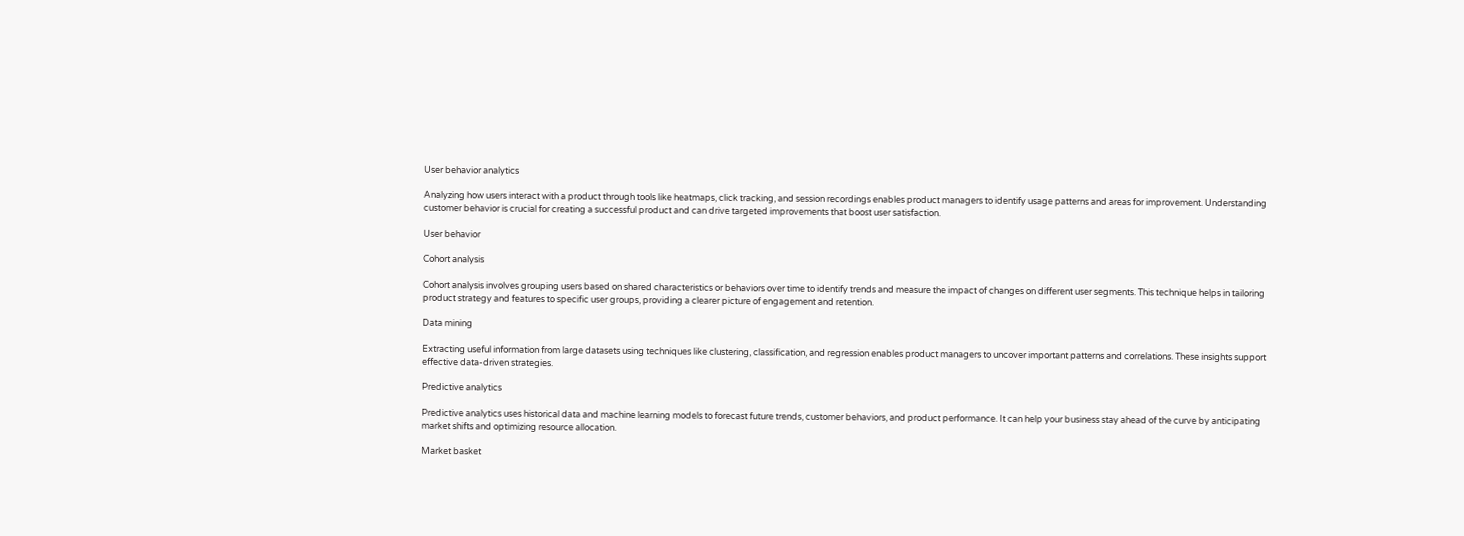User behavior analytics

Analyzing how users interact with a product through tools like heatmaps, click tracking, and session recordings enables product managers to identify usage patterns and areas for improvement. Understanding customer behavior is crucial for creating a successful product and can drive targeted improvements that boost user satisfaction.

User behavior

Cohort analysis

Cohort analysis involves grouping users based on shared characteristics or behaviors over time to identify trends and measure the impact of changes on different user segments. This technique helps in tailoring product strategy and features to specific user groups, providing a clearer picture of engagement and retention.

Data mining

Extracting useful information from large datasets using techniques like clustering, classification, and regression enables product managers to uncover important patterns and correlations. These insights support effective data-driven strategies.

Predictive analytics

Predictive analytics uses historical data and machine learning models to forecast future trends, customer behaviors, and product performance. It can help your business stay ahead of the curve by anticipating market shifts and optimizing resource allocation.

Market basket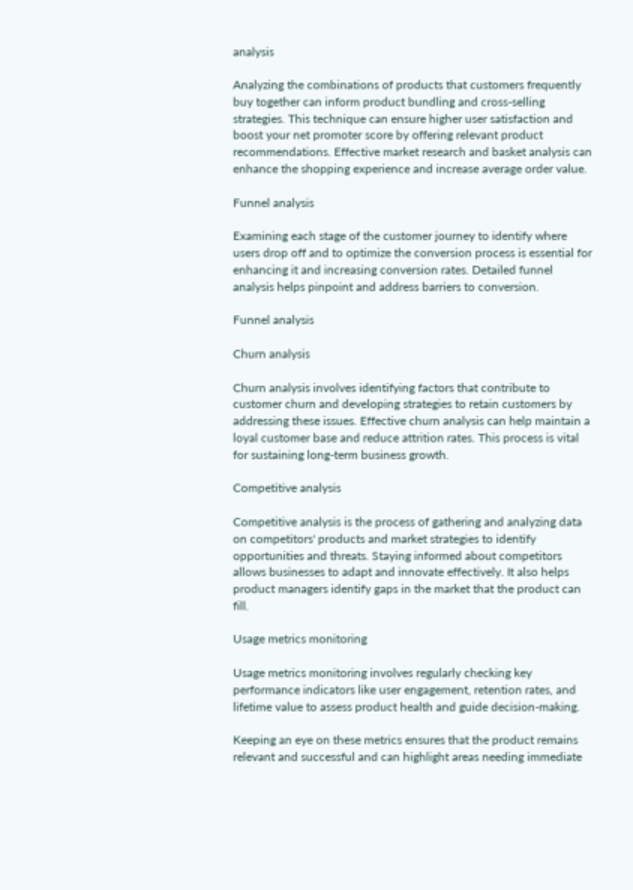analysis

Analyzing the combinations of products that customers frequently buy together can inform product bundling and cross-selling strategies. This technique can ensure higher user satisfaction and boost your net promoter score by offering relevant product recommendations. Effective market research and basket analysis can enhance the shopping experience and increase average order value.

Funnel analysis

Examining each stage of the customer journey to identify where users drop off and to optimize the conversion process is essential for enhancing it and increasing conversion rates. Detailed funnel analysis helps pinpoint and address barriers to conversion.

Funnel analysis

Churn analysis

Churn analysis involves identifying factors that contribute to customer churn and developing strategies to retain customers by addressing these issues. Effective churn analysis can help maintain a loyal customer base and reduce attrition rates. This process is vital for sustaining long-term business growth.

Competitive analysis

Competitive analysis is the process of gathering and analyzing data on competitors' products and market strategies to identify opportunities and threats. Staying informed about competitors allows businesses to adapt and innovate effectively. It also helps product managers identify gaps in the market that the product can fill.

Usage metrics monitoring

Usage metrics monitoring involves regularly checking key performance indicators like user engagement, retention rates, and lifetime value to assess product health and guide decision-making.

Keeping an eye on these metrics ensures that the product remains relevant and successful and can highlight areas needing immediate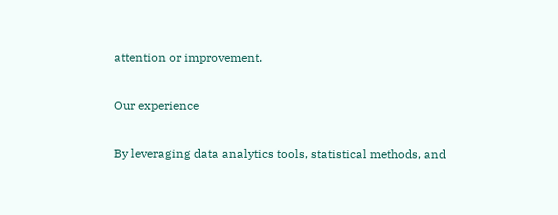attention or improvement.

Our experience

By leveraging data analytics tools, statistical methods, and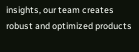insights, our team creates robust and optimized products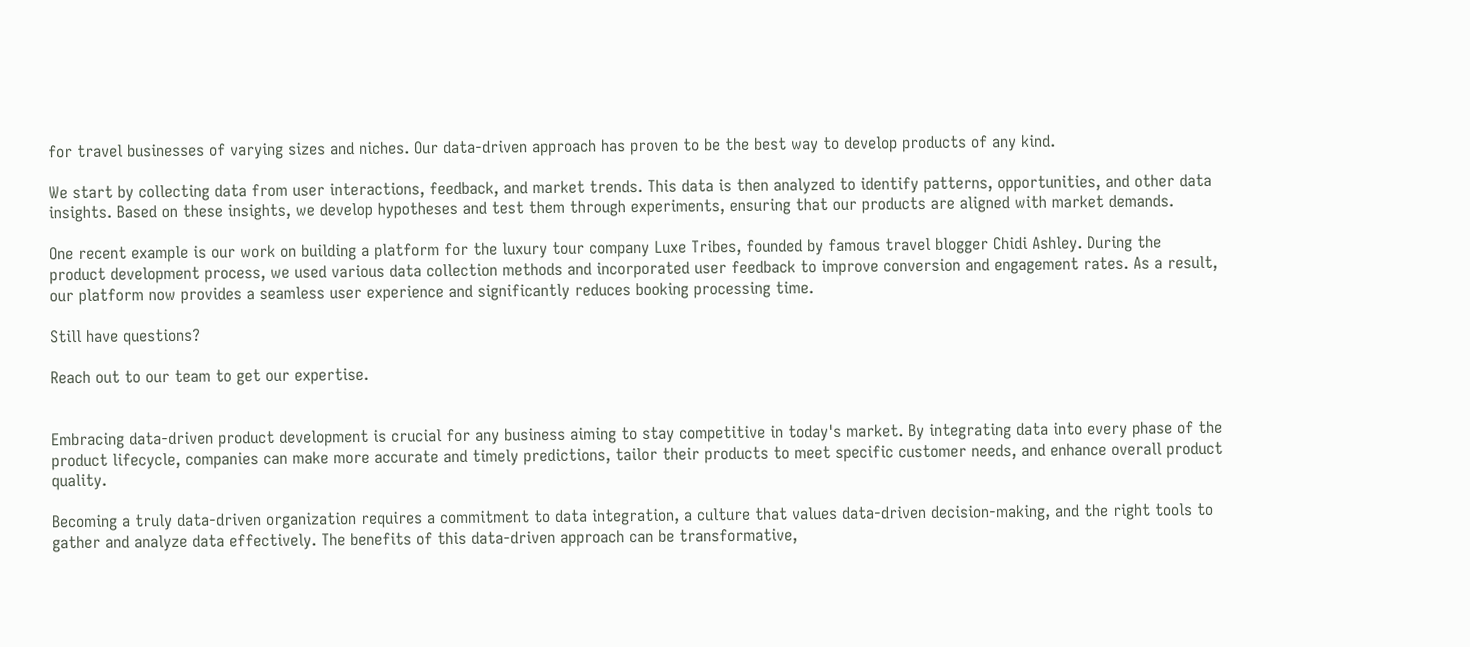for travel businesses of varying sizes and niches. Our data-driven approach has proven to be the best way to develop products of any kind.

We start by collecting data from user interactions, feedback, and market trends. This data is then analyzed to identify patterns, opportunities, and other data insights. Based on these insights, we develop hypotheses and test them through experiments, ensuring that our products are aligned with market demands.

One recent example is our work on building a platform for the luxury tour company Luxe Tribes, founded by famous travel blogger Chidi Ashley. During the product development process, we used various data collection methods and incorporated user feedback to improve conversion and engagement rates. As a result, our platform now provides a seamless user experience and significantly reduces booking processing time.

Still have questions?

Reach out to our team to get our expertise.


Embracing data-driven product development is crucial for any business aiming to stay competitive in today's market. By integrating data into every phase of the product lifecycle, companies can make more accurate and timely predictions, tailor their products to meet specific customer needs, and enhance overall product quality.

Becoming a truly data-driven organization requires a commitment to data integration, a culture that values data-driven decision-making, and the right tools to gather and analyze data effectively. The benefits of this data-driven approach can be transformative,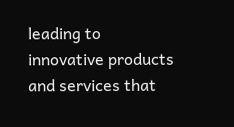leading to innovative products and services that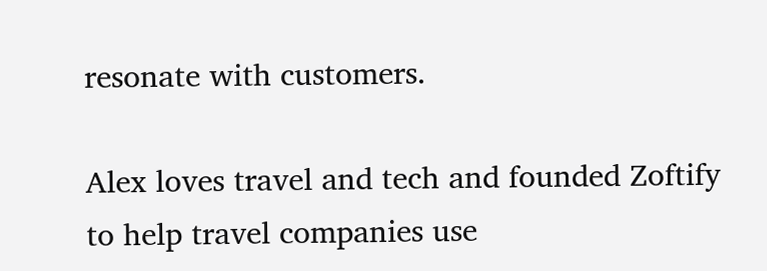resonate with customers.

Alex loves travel and tech and founded Zoftify to help travel companies use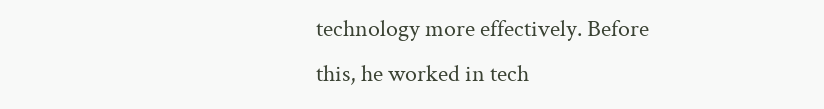technology more effectively. Before this, he worked in tech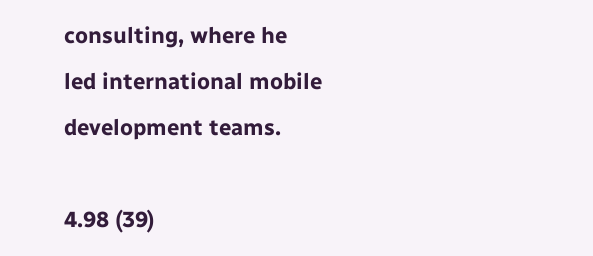consulting, where he led international mobile development teams.

4.98 (39)